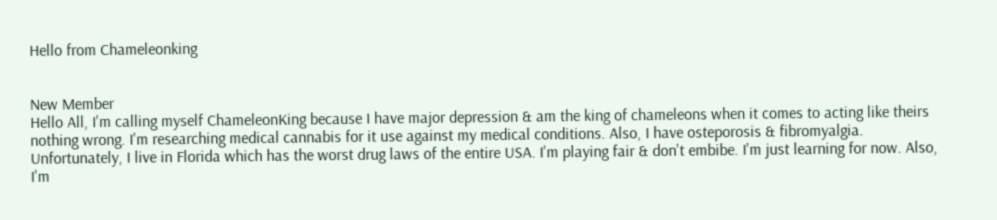Hello from Chameleonking


New Member
Hello All, I'm calling myself ChameleonKing because I have major depression & am the king of chameleons when it comes to acting like theirs nothing wrong. I'm researching medical cannabis for it use against my medical conditions. Also, I have osteporosis & fibromyalgia. Unfortunately, I live in Florida which has the worst drug laws of the entire USA. I'm playing fair & don't embibe. I'm just learning for now. Also, I'm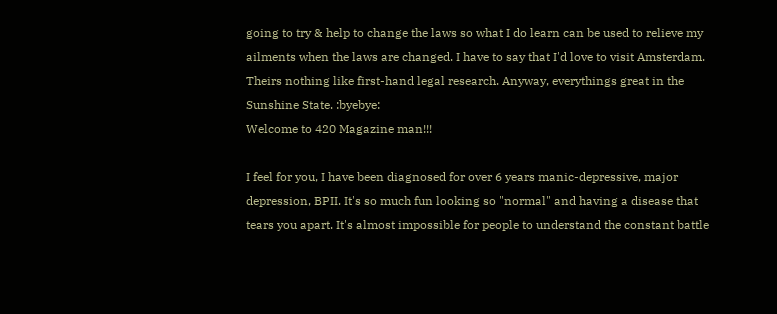going to try & help to change the laws so what I do learn can be used to relieve my ailments when the laws are changed. I have to say that I'd love to visit Amsterdam. Theirs nothing like first-hand legal research. Anyway, everythings great in the Sunshine State. :byebye:
Welcome to 420 Magazine man!!!

I feel for you, I have been diagnosed for over 6 years manic-depressive, major depression, BPII. It's so much fun looking so "normal" and having a disease that tears you apart. It's almost impossible for people to understand the constant battle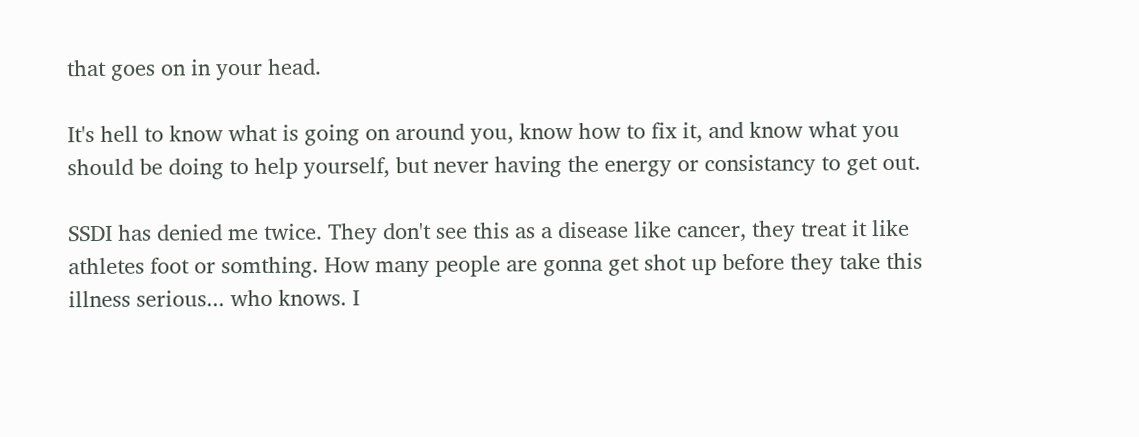that goes on in your head.

It's hell to know what is going on around you, know how to fix it, and know what you should be doing to help yourself, but never having the energy or consistancy to get out.

SSDI has denied me twice. They don't see this as a disease like cancer, they treat it like athletes foot or somthing. How many people are gonna get shot up before they take this illness serious... who knows. I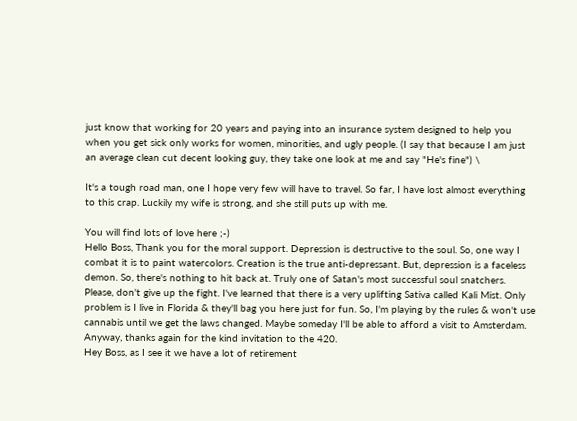just know that working for 20 years and paying into an insurance system designed to help you when you get sick only works for women, minorities, and ugly people. (I say that because I am just an average clean cut decent looking guy, they take one look at me and say "He's fine") \

It's a tough road man, one I hope very few will have to travel. So far, I have lost almost everything to this crap. Luckily my wife is strong, and she still puts up with me.

You will find lots of love here ;-)
Hello Boss, Thank you for the moral support. Depression is destructive to the soul. So, one way I combat it is to paint watercolors. Creation is the true anti-depressant. But, depression is a faceless demon. So, there's nothing to hit back at. Truly one of Satan's most successful soul snatchers. Please, don't give up the fight. I've learned that there is a very uplifting Sativa called Kali Mist. Only problem is I live in Florida & they'll bag you here just for fun. So, I'm playing by the rules & won't use cannabis until we get the laws changed. Maybe someday I'll be able to afford a visit to Amsterdam. Anyway, thanks again for the kind invitation to the 420.
Hey Boss, as I see it we have a lot of retirement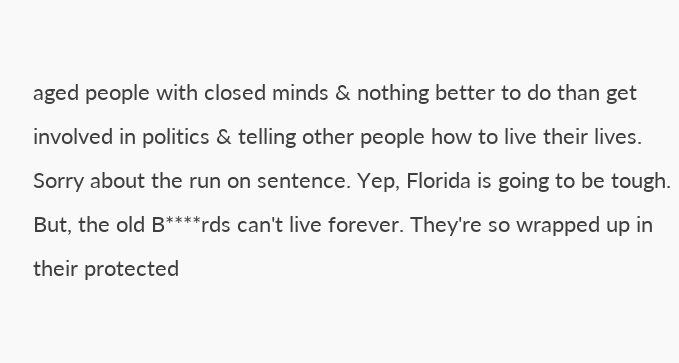aged people with closed minds & nothing better to do than get involved in politics & telling other people how to live their lives. Sorry about the run on sentence. Yep, Florida is going to be tough. But, the old B****rds can't live forever. They're so wrapped up in their protected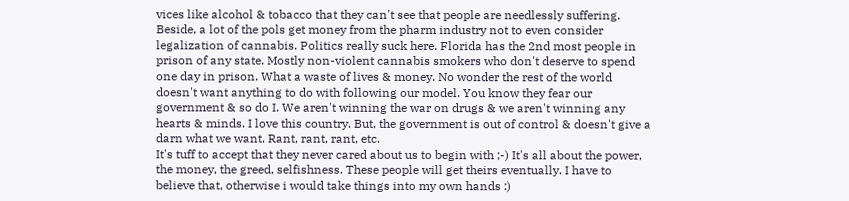vices like alcohol & tobacco that they can't see that people are needlessly suffering. Beside, a lot of the pols get money from the pharm industry not to even consider legalization of cannabis. Politics really suck here. Florida has the 2nd most people in prison of any state. Mostly non-violent cannabis smokers who don't deserve to spend one day in prison. What a waste of lives & money. No wonder the rest of the world doesn't want anything to do with following our model. You know they fear our government & so do I. We aren't winning the war on drugs & we aren't winning any hearts & minds. I love this country. But, the government is out of control & doesn't give a darn what we want. Rant, rant, rant, etc.
It's tuff to accept that they never cared about us to begin with ;-) It's all about the power, the money, the greed, selfishness. These people will get theirs eventually. I have to believe that, otherwise i would take things into my own hands :)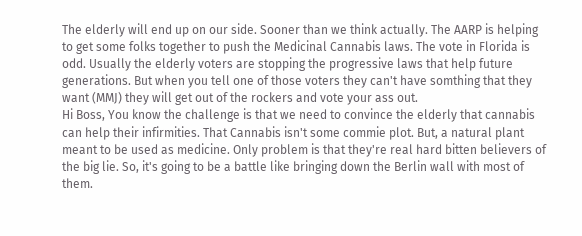The elderly will end up on our side. Sooner than we think actually. The AARP is helping to get some folks together to push the Medicinal Cannabis laws. The vote in Florida is odd. Usually the elderly voters are stopping the progressive laws that help future generations. But when you tell one of those voters they can't have somthing that they want (MMJ) they will get out of the rockers and vote your ass out.
Hi Boss, You know the challenge is that we need to convince the elderly that cannabis can help their infirmities. That Cannabis isn't some commie plot. But, a natural plant meant to be used as medicine. Only problem is that they're real hard bitten believers of the big lie. So, it's going to be a battle like bringing down the Berlin wall with most of them.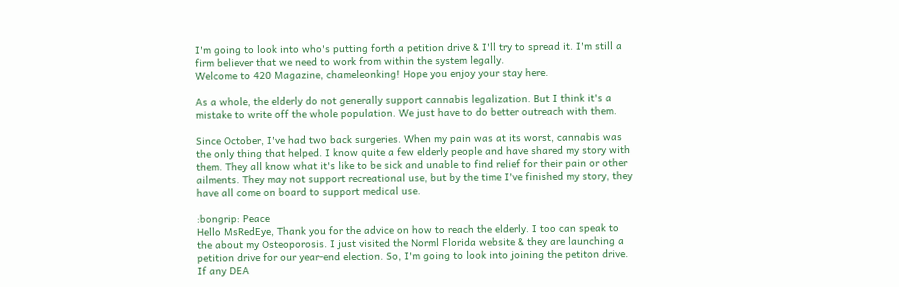I'm going to look into who's putting forth a petition drive & I'll try to spread it. I'm still a firm believer that we need to work from within the system legally.
Welcome to 420 Magazine, chameleonking! Hope you enjoy your stay here.

As a whole, the elderly do not generally support cannabis legalization. But I think it's a mistake to write off the whole population. We just have to do better outreach with them.

Since October, I've had two back surgeries. When my pain was at its worst, cannabis was the only thing that helped. I know quite a few elderly people and have shared my story with them. They all know what it's like to be sick and unable to find relief for their pain or other ailments. They may not support recreational use, but by the time I've finished my story, they have all come on board to support medical use.

:bongrip: Peace
Hello MsRedEye, Thank you for the advice on how to reach the elderly. I too can speak to the about my Osteoporosis. I just visited the Norml Florida website & they are launching a petition drive for our year-end election. So, I'm going to look into joining the petiton drive. If any DEA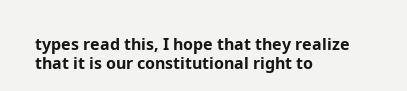types read this, I hope that they realize that it is our constitutional right to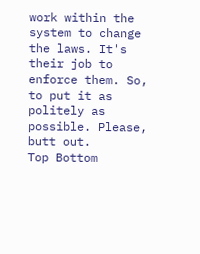work within the system to change the laws. It's their job to enforce them. So, to put it as politely as possible. Please, butt out.
Top Bottom